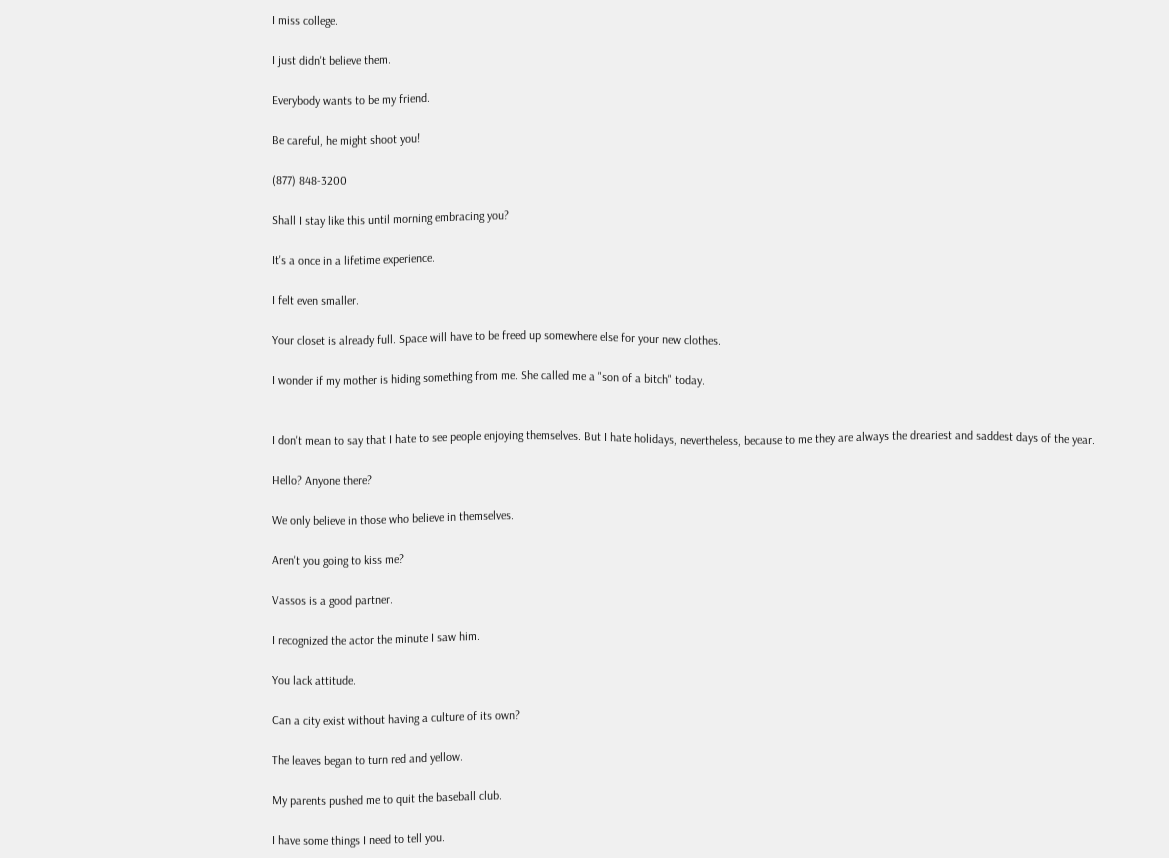I miss college.

I just didn't believe them.

Everybody wants to be my friend.

Be careful, he might shoot you!

(877) 848-3200

Shall I stay like this until morning embracing you?

It's a once in a lifetime experience.

I felt even smaller.

Your closet is already full. Space will have to be freed up somewhere else for your new clothes.

I wonder if my mother is hiding something from me. She called me a "son of a bitch" today.


I don't mean to say that I hate to see people enjoying themselves. But I hate holidays, nevertheless, because to me they are always the dreariest and saddest days of the year.

Hello? Anyone there?

We only believe in those who believe in themselves.

Aren't you going to kiss me?

Vassos is a good partner.

I recognized the actor the minute I saw him.

You lack attitude.

Can a city exist without having a culture of its own?

The leaves began to turn red and yellow.

My parents pushed me to quit the baseball club.

I have some things I need to tell you.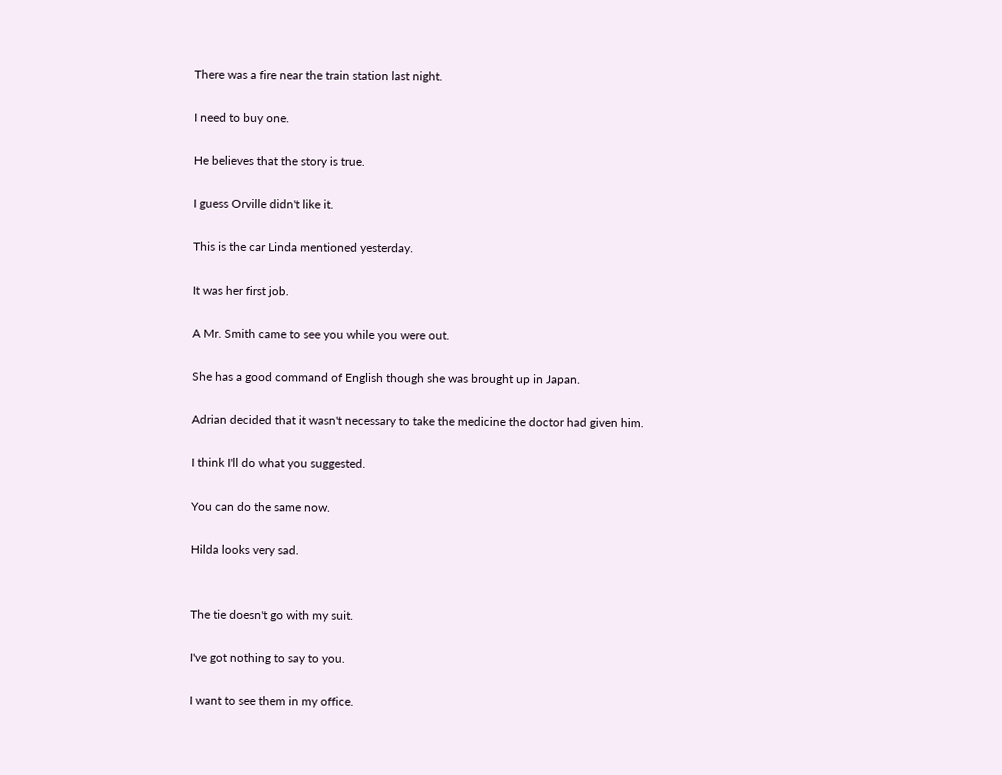There was a fire near the train station last night.

I need to buy one.

He believes that the story is true.

I guess Orville didn't like it.

This is the car Linda mentioned yesterday.

It was her first job.

A Mr. Smith came to see you while you were out.

She has a good command of English though she was brought up in Japan.

Adrian decided that it wasn't necessary to take the medicine the doctor had given him.

I think I'll do what you suggested.

You can do the same now.

Hilda looks very sad.


The tie doesn't go with my suit.

I've got nothing to say to you.

I want to see them in my office.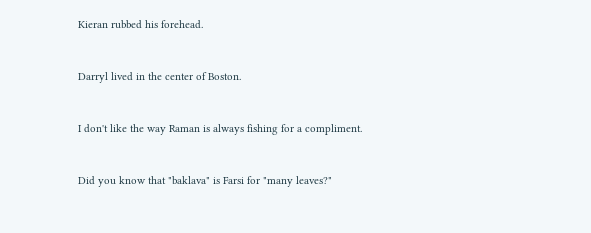Kieran rubbed his forehead.


Darryl lived in the center of Boston.


I don't like the way Raman is always fishing for a compliment.


Did you know that "baklava" is Farsi for "many leaves?"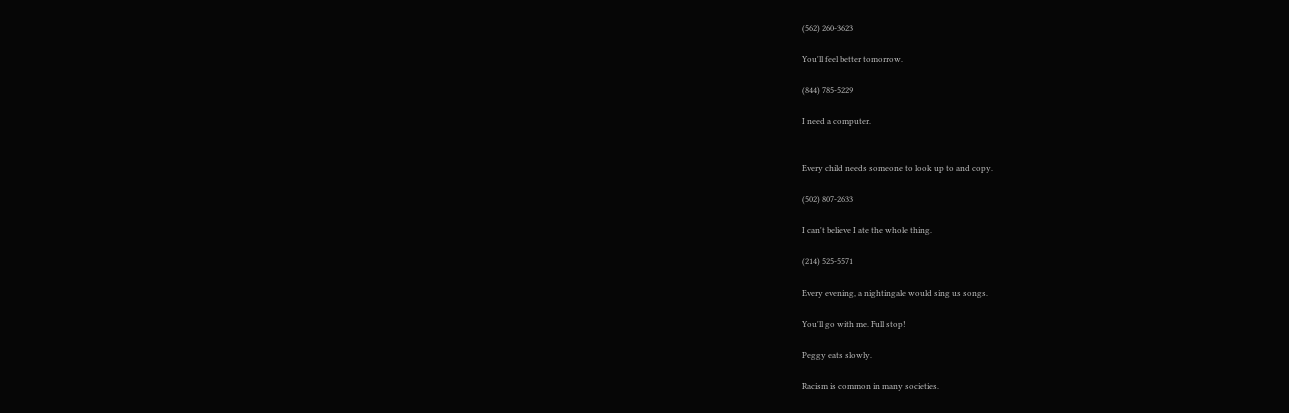(562) 260-3623

You'll feel better tomorrow.

(844) 785-5229

I need a computer.


Every child needs someone to look up to and copy.

(502) 807-2633

I can't believe I ate the whole thing.

(214) 525-5571

Every evening, a nightingale would sing us songs.

You'll go with me. Full stop!

Peggy eats slowly.

Racism is common in many societies.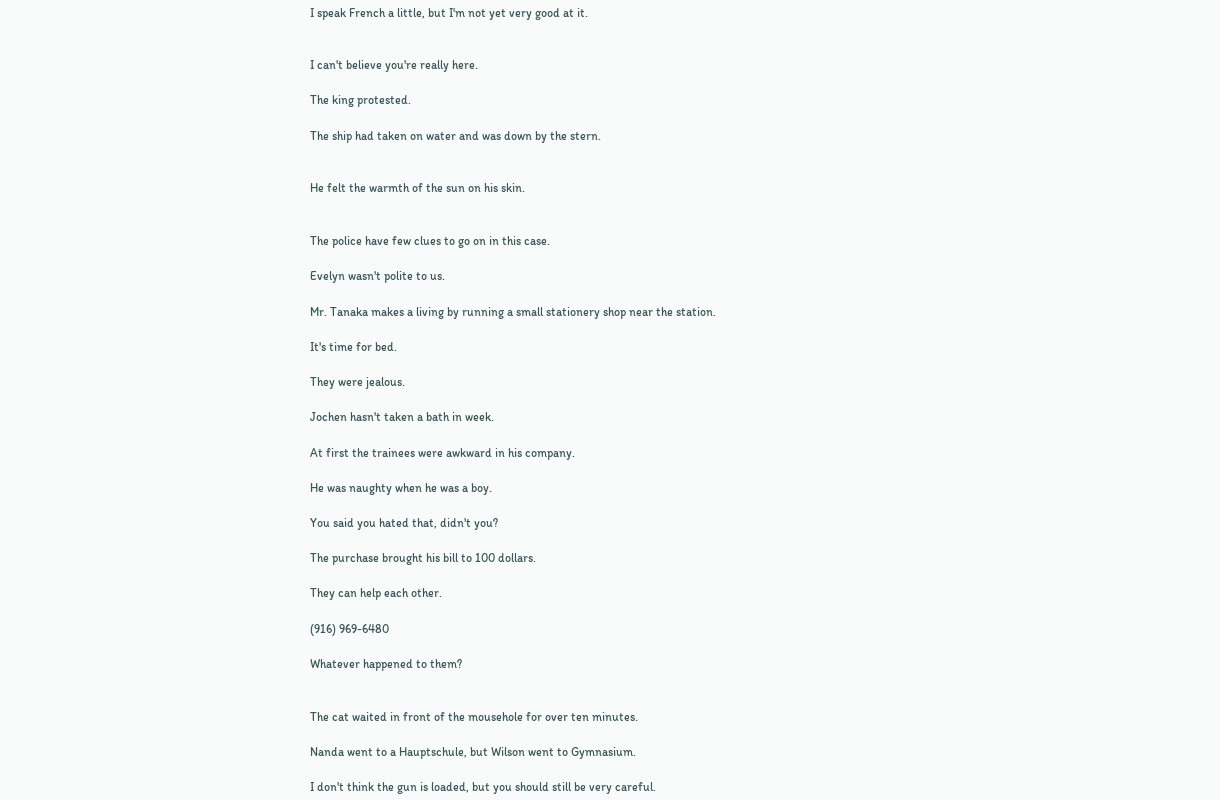I speak French a little, but I'm not yet very good at it.


I can't believe you're really here.

The king protested.

The ship had taken on water and was down by the stern.


He felt the warmth of the sun on his skin.


The police have few clues to go on in this case.

Evelyn wasn't polite to us.

Mr. Tanaka makes a living by running a small stationery shop near the station.

It's time for bed.

They were jealous.

Jochen hasn't taken a bath in week.

At first the trainees were awkward in his company.

He was naughty when he was a boy.

You said you hated that, didn't you?

The purchase brought his bill to 100 dollars.

They can help each other.

(916) 969-6480

Whatever happened to them?


The cat waited in front of the mousehole for over ten minutes.

Nanda went to a Hauptschule, but Wilson went to Gymnasium.

I don't think the gun is loaded, but you should still be very careful.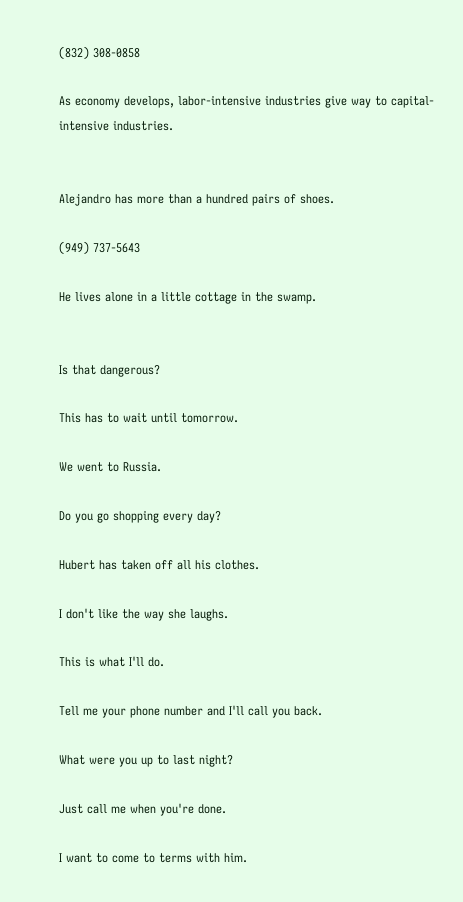(832) 308-0858

As economy develops, labor-intensive industries give way to capital-intensive industries.


Alejandro has more than a hundred pairs of shoes.

(949) 737-5643

He lives alone in a little cottage in the swamp.


Is that dangerous?

This has to wait until tomorrow.

We went to Russia.

Do you go shopping every day?

Hubert has taken off all his clothes.

I don't like the way she laughs.

This is what I'll do.

Tell me your phone number and I'll call you back.

What were you up to last night?

Just call me when you're done.

I want to come to terms with him.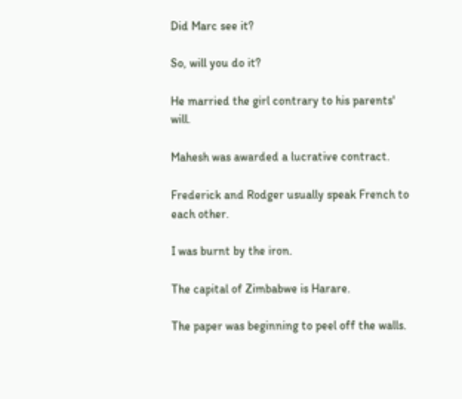Did Marc see it?

So, will you do it?

He married the girl contrary to his parents' will.

Mahesh was awarded a lucrative contract.

Frederick and Rodger usually speak French to each other.

I was burnt by the iron.

The capital of Zimbabwe is Harare.

The paper was beginning to peel off the walls.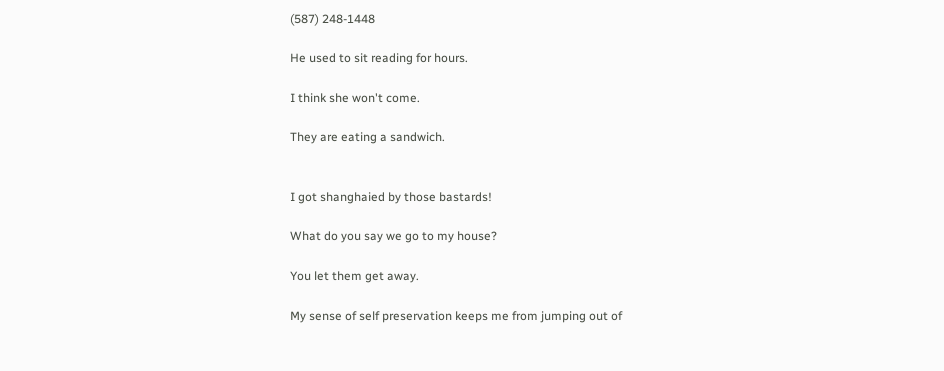(587) 248-1448

He used to sit reading for hours.

I think she won't come.

They are eating a sandwich.


I got shanghaied by those bastards!

What do you say we go to my house?

You let them get away.

My sense of self preservation keeps me from jumping out of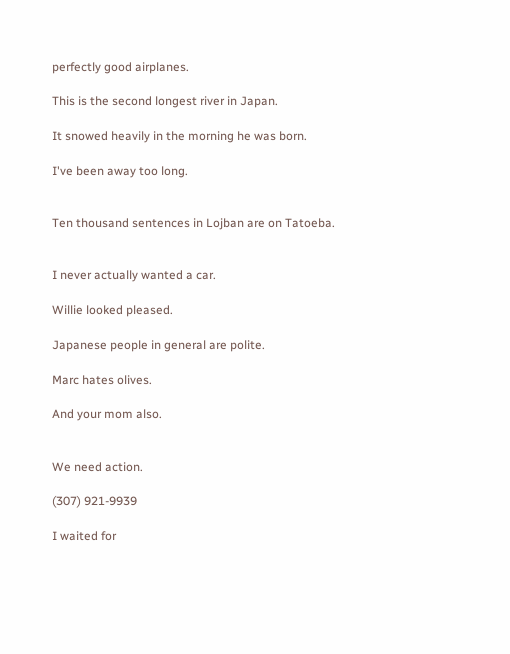perfectly good airplanes.

This is the second longest river in Japan.

It snowed heavily in the morning he was born.

I've been away too long.


Ten thousand sentences in Lojban are on Tatoeba.


I never actually wanted a car.

Willie looked pleased.

Japanese people in general are polite.

Marc hates olives.

And your mom also.


We need action.

(307) 921-9939

I waited for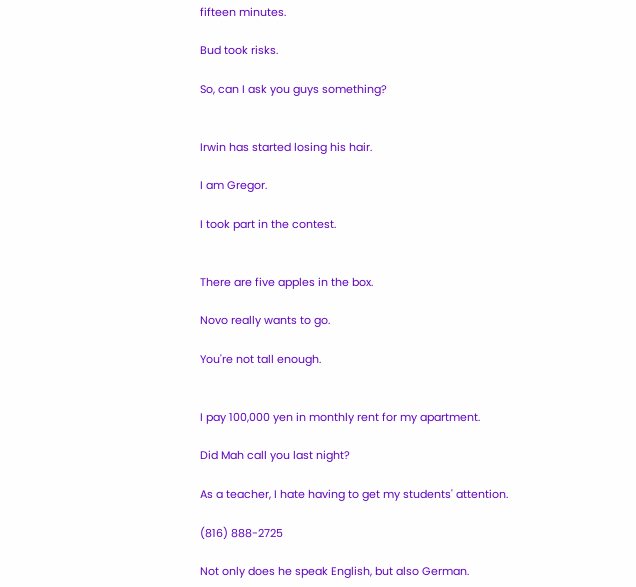fifteen minutes.

Bud took risks.

So, can I ask you guys something?


Irwin has started losing his hair.

I am Gregor.

I took part in the contest.


There are five apples in the box.

Novo really wants to go.

You're not tall enough.


I pay 100,000 yen in monthly rent for my apartment.

Did Mah call you last night?

As a teacher, I hate having to get my students' attention.

(816) 888-2725

Not only does he speak English, but also German.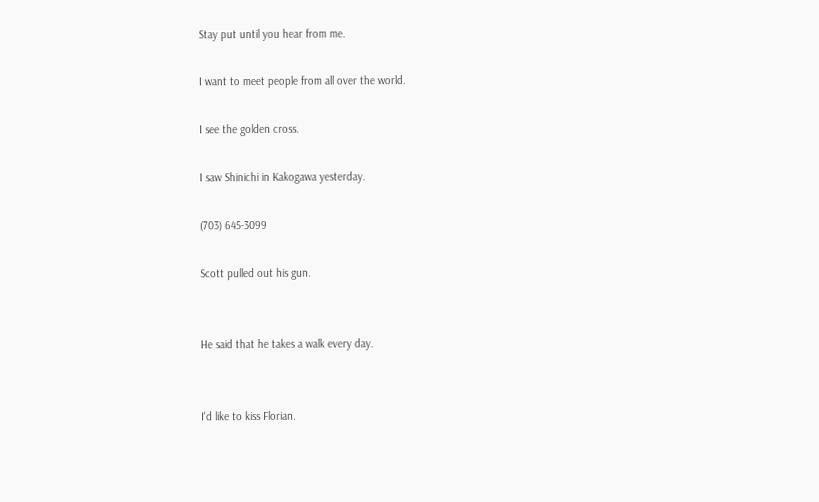Stay put until you hear from me.

I want to meet people from all over the world.

I see the golden cross.

I saw Shinichi in Kakogawa yesterday.

(703) 645-3099

Scott pulled out his gun.


He said that he takes a walk every day.


I'd like to kiss Florian.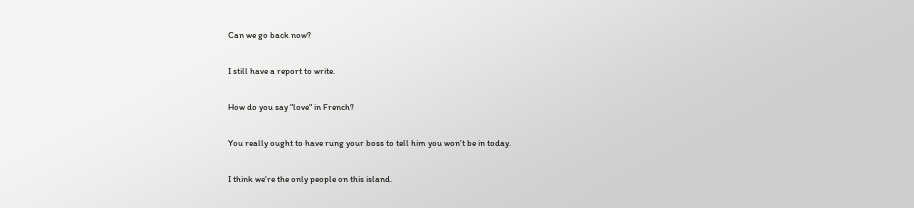Can we go back now?

I still have a report to write.

How do you say "love" in French?

You really ought to have rung your boss to tell him you won't be in today.

I think we're the only people on this island.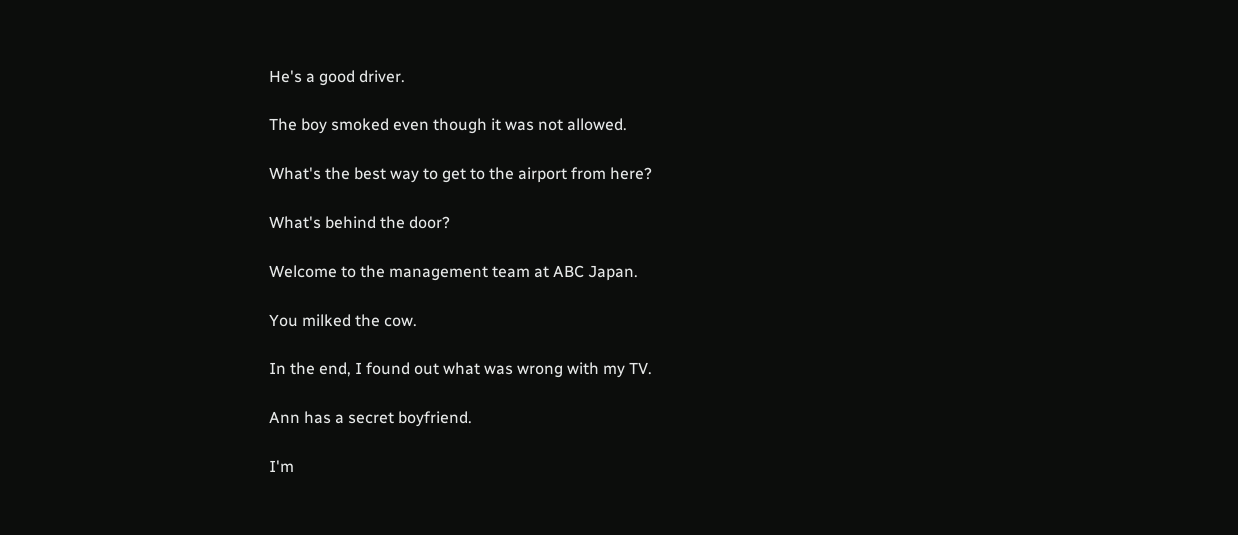He's a good driver.

The boy smoked even though it was not allowed.

What's the best way to get to the airport from here?

What's behind the door?

Welcome to the management team at ABC Japan.

You milked the cow.

In the end, I found out what was wrong with my TV.

Ann has a secret boyfriend.

I'm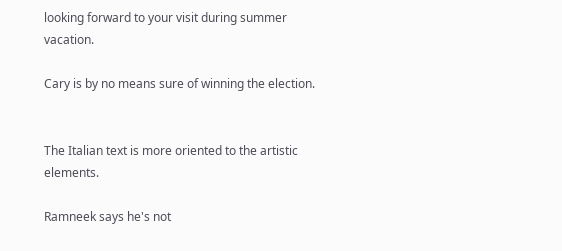looking forward to your visit during summer vacation.

Cary is by no means sure of winning the election.


The Italian text is more oriented to the artistic elements.

Ramneek says he's not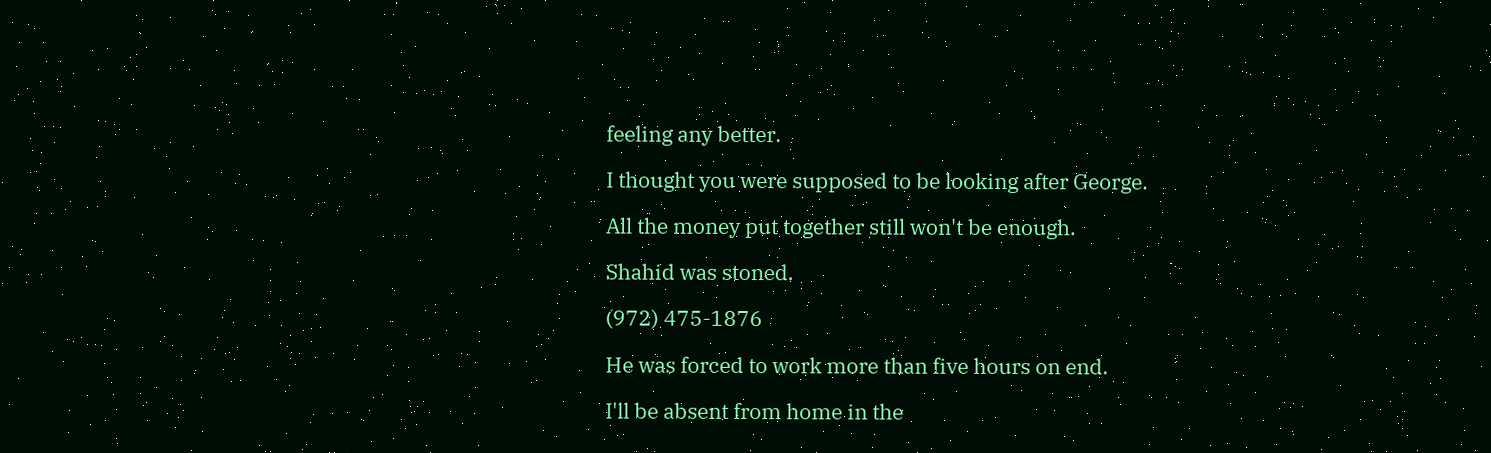feeling any better.

I thought you were supposed to be looking after George.

All the money put together still won't be enough.

Shahid was stoned.

(972) 475-1876

He was forced to work more than five hours on end.

I'll be absent from home in the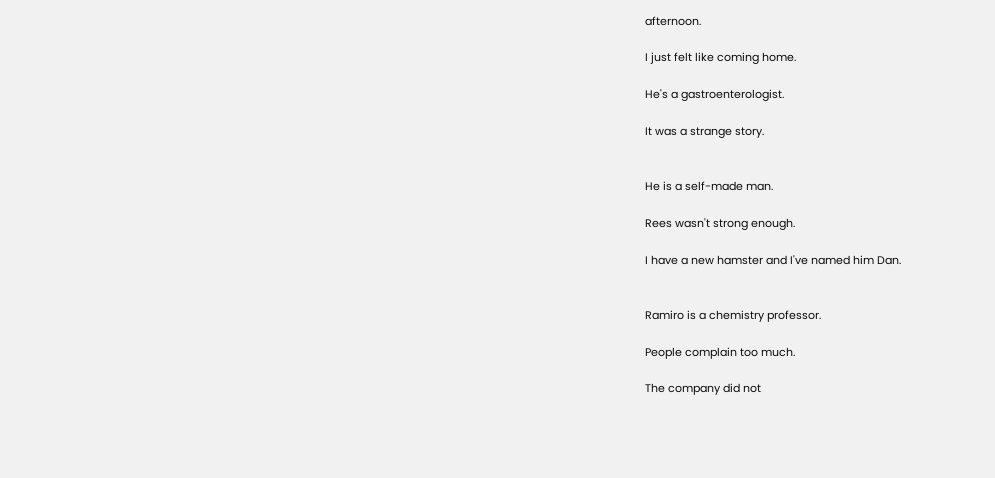afternoon.

I just felt like coming home.

He's a gastroenterologist.

It was a strange story.


He is a self-made man.

Rees wasn't strong enough.

I have a new hamster and I've named him Dan.


Ramiro is a chemistry professor.

People complain too much.

The company did not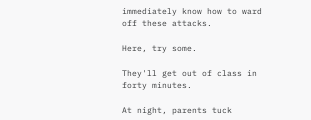immediately know how to ward off these attacks.

Here, try some.

They'll get out of class in forty minutes.

At night, parents tuck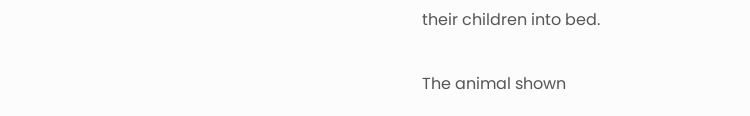their children into bed.

The animal shown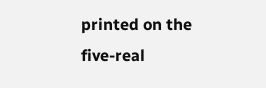printed on the five-real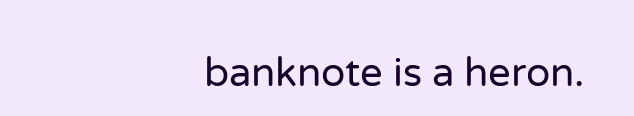banknote is a heron.